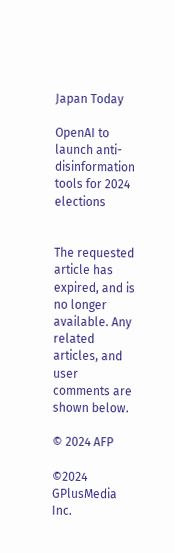Japan Today

OpenAI to launch anti-disinformation tools for 2024 elections


The requested article has expired, and is no longer available. Any related articles, and user comments are shown below.

© 2024 AFP

©2024 GPlusMedia Inc.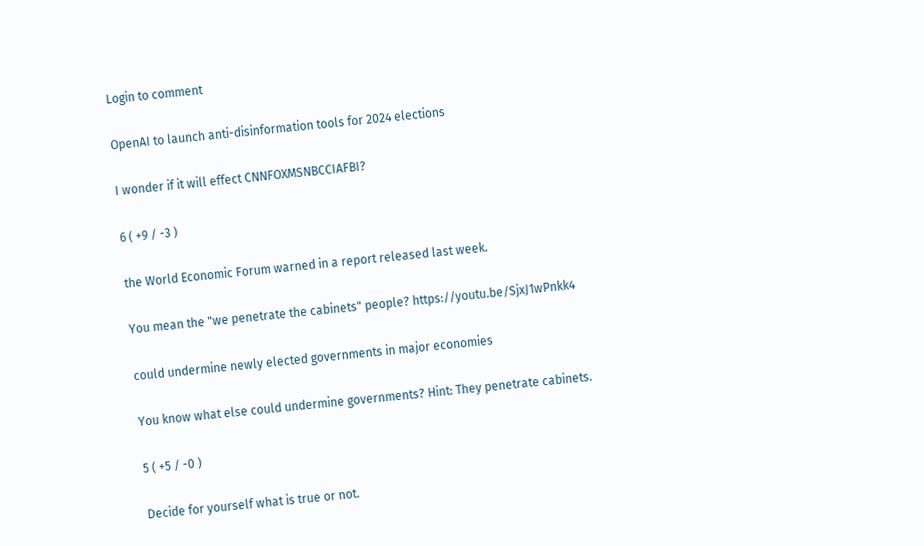Login to comment

OpenAI to launch anti-disinformation tools for 2024 elections

I wonder if it will effect CNNFOXMSNBCCIAFBI?

6 ( +9 / -3 )

the World Economic Forum warned in a report released last week.

You mean the "we penetrate the cabinets" people? https://youtu.be/SjxJ1wPnkk4

could undermine newly elected governments in major economies

You know what else could undermine governments? Hint: They penetrate cabinets.

5 ( +5 / -0 )

Decide for yourself what is true or not.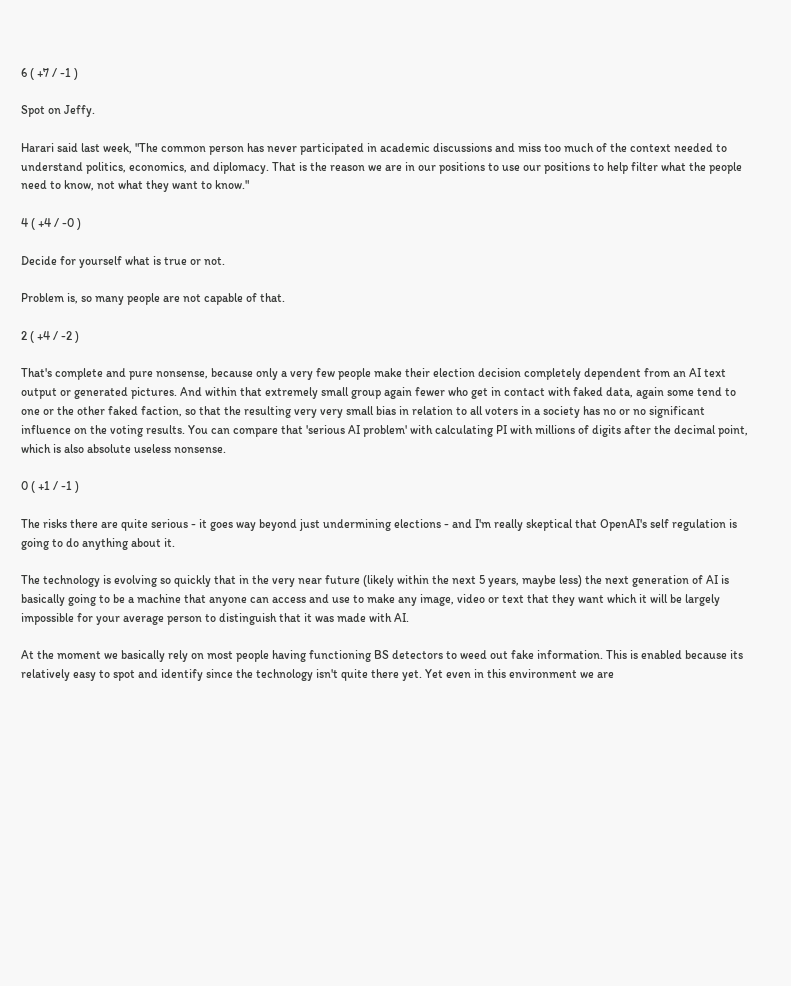6 ( +7 / -1 )

Spot on Jeffy.

Harari said last week, "The common person has never participated in academic discussions and miss too much of the context needed to understand politics, economics, and diplomacy. That is the reason we are in our positions to use our positions to help filter what the people need to know, not what they want to know."

4 ( +4 / -0 )

Decide for yourself what is true or not.

Problem is, so many people are not capable of that.

2 ( +4 / -2 )

That's complete and pure nonsense, because only a very few people make their election decision completely dependent from an AI text output or generated pictures. And within that extremely small group again fewer who get in contact with faked data, again some tend to one or the other faked faction, so that the resulting very very small bias in relation to all voters in a society has no or no significant influence on the voting results. You can compare that 'serious AI problem' with calculating PI with millions of digits after the decimal point, which is also absolute useless nonsense.

0 ( +1 / -1 )

The risks there are quite serious - it goes way beyond just undermining elections - and I'm really skeptical that OpenAI's self regulation is going to do anything about it.

The technology is evolving so quickly that in the very near future (likely within the next 5 years, maybe less) the next generation of AI is basically going to be a machine that anyone can access and use to make any image, video or text that they want which it will be largely impossible for your average person to distinguish that it was made with AI.

At the moment we basically rely on most people having functioning BS detectors to weed out fake information. This is enabled because its relatively easy to spot and identify since the technology isn't quite there yet. Yet even in this environment we are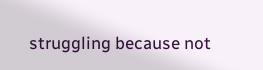struggling because not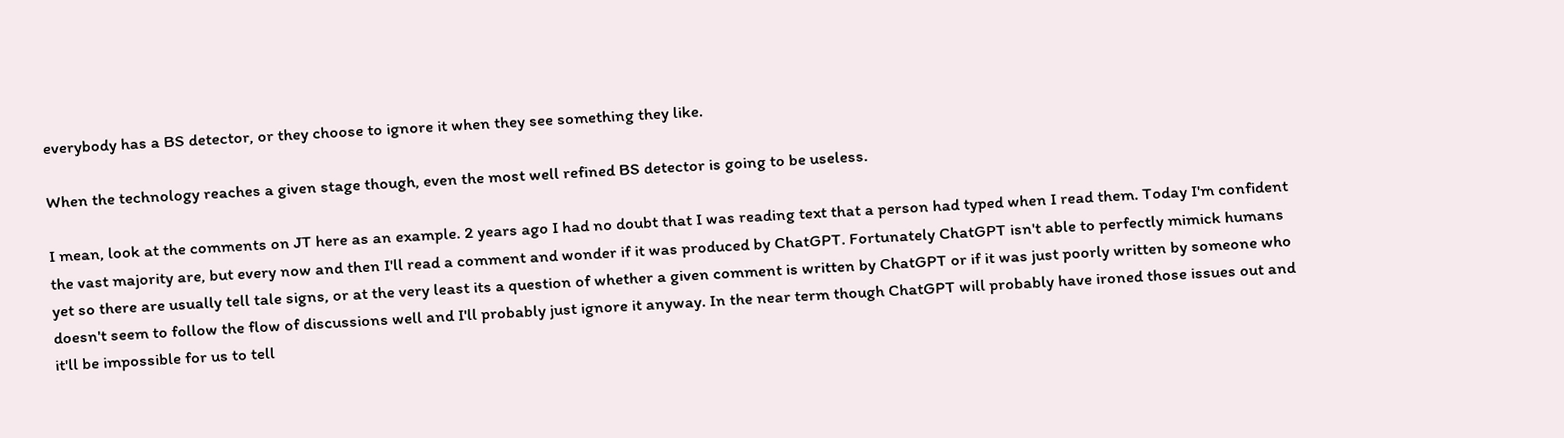everybody has a BS detector, or they choose to ignore it when they see something they like.

When the technology reaches a given stage though, even the most well refined BS detector is going to be useless.

I mean, look at the comments on JT here as an example. 2 years ago I had no doubt that I was reading text that a person had typed when I read them. Today I'm confident the vast majority are, but every now and then I'll read a comment and wonder if it was produced by ChatGPT. Fortunately ChatGPT isn't able to perfectly mimick humans yet so there are usually tell tale signs, or at the very least its a question of whether a given comment is written by ChatGPT or if it was just poorly written by someone who doesn't seem to follow the flow of discussions well and I'll probably just ignore it anyway. In the near term though ChatGPT will probably have ironed those issues out and it'll be impossible for us to tell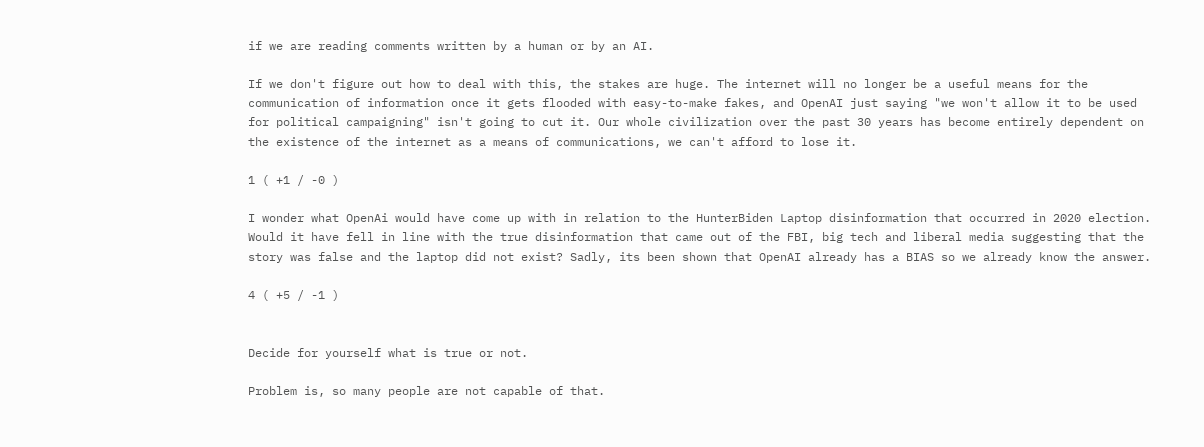if we are reading comments written by a human or by an AI.

If we don't figure out how to deal with this, the stakes are huge. The internet will no longer be a useful means for the communication of information once it gets flooded with easy-to-make fakes, and OpenAI just saying "we won't allow it to be used for political campaigning" isn't going to cut it. Our whole civilization over the past 30 years has become entirely dependent on the existence of the internet as a means of communications, we can't afford to lose it.

1 ( +1 / -0 )

I wonder what OpenAi would have come up with in relation to the HunterBiden Laptop disinformation that occurred in 2020 election. Would it have fell in line with the true disinformation that came out of the FBI, big tech and liberal media suggesting that the story was false and the laptop did not exist? Sadly, its been shown that OpenAI already has a BIAS so we already know the answer.

4 ( +5 / -1 )


Decide for yourself what is true or not.

Problem is, so many people are not capable of that.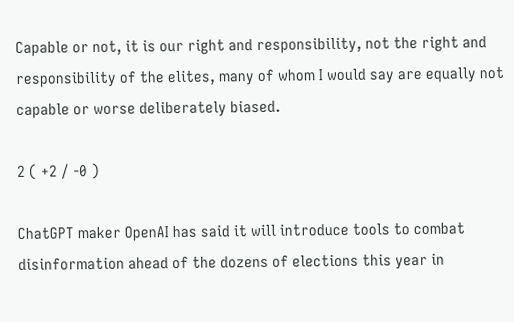Capable or not, it is our right and responsibility, not the right and responsibility of the elites, many of whom I would say are equally not capable or worse deliberately biased.

2 ( +2 / -0 )

ChatGPT maker OpenAI has said it will introduce tools to combat disinformation ahead of the dozens of elections this year in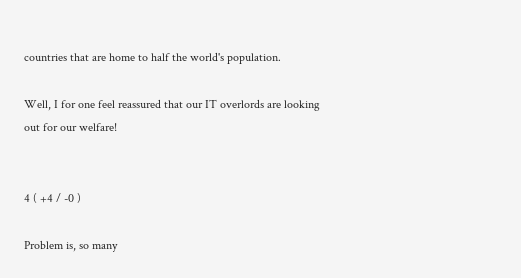countries that are home to half the world's population.

Well, I for one feel reassured that our IT overlords are looking out for our welfare!


4 ( +4 / -0 )

Problem is, so many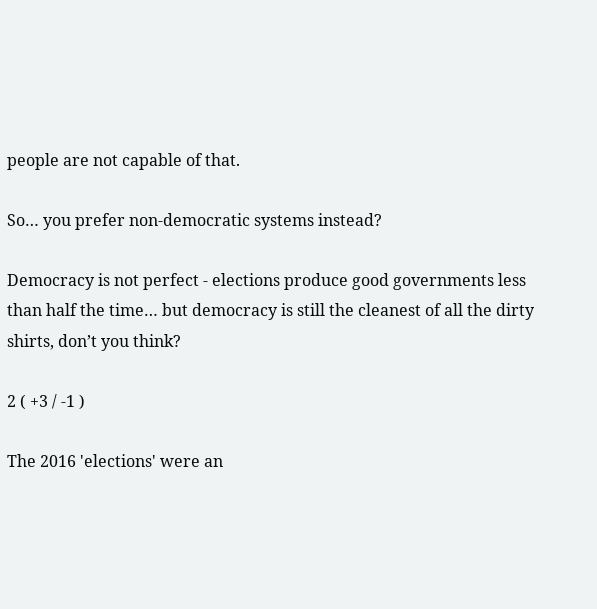people are not capable of that.

So… you prefer non-democratic systems instead?

Democracy is not perfect - elections produce good governments less than half the time… but democracy is still the cleanest of all the dirty shirts, don’t you think?

2 ( +3 / -1 )

The 2016 'elections' were an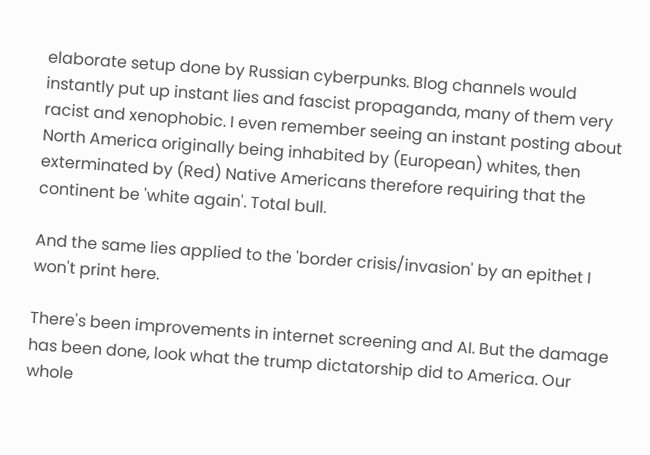elaborate setup done by Russian cyberpunks. Blog channels would instantly put up instant lies and fascist propaganda, many of them very racist and xenophobic. I even remember seeing an instant posting about North America originally being inhabited by (European) whites, then exterminated by (Red) Native Americans therefore requiring that the continent be 'white again'. Total bull.

And the same lies applied to the 'border crisis/invasion' by an epithet I won't print here.

There's been improvements in internet screening and AI. But the damage has been done, look what the trump dictatorship did to America. Our whole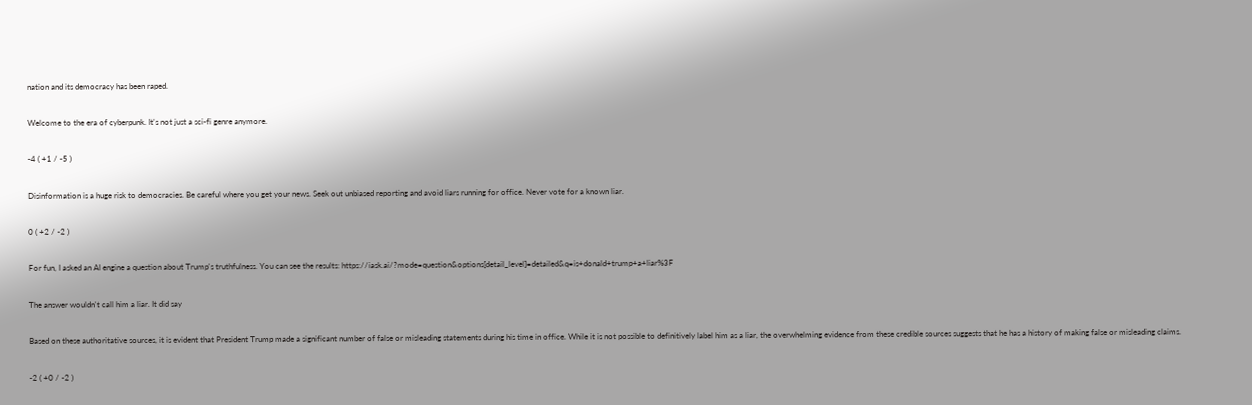nation and its democracy has been raped.

Welcome to the era of cyberpunk. It's not just a sci-fi genre anymore.

-4 ( +1 / -5 )

Disinformation is a huge risk to democracies. Be careful where you get your news. Seek out unbiased reporting and avoid liars running for office. Never vote for a known liar.

0 ( +2 / -2 )

For fun, I asked an AI engine a question about Trump's truthfulness. You can see the results: https://iask.ai/?mode=question&options[detail_level]=detailed&q=is+donald+trump+a+liar%3F

The answer wouldn't call him a liar. It did say

Based on these authoritative sources, it is evident that President Trump made a significant number of false or misleading statements during his time in office. While it is not possible to definitively label him as a liar, the overwhelming evidence from these credible sources suggests that he has a history of making false or misleading claims.

-2 ( +0 / -2 )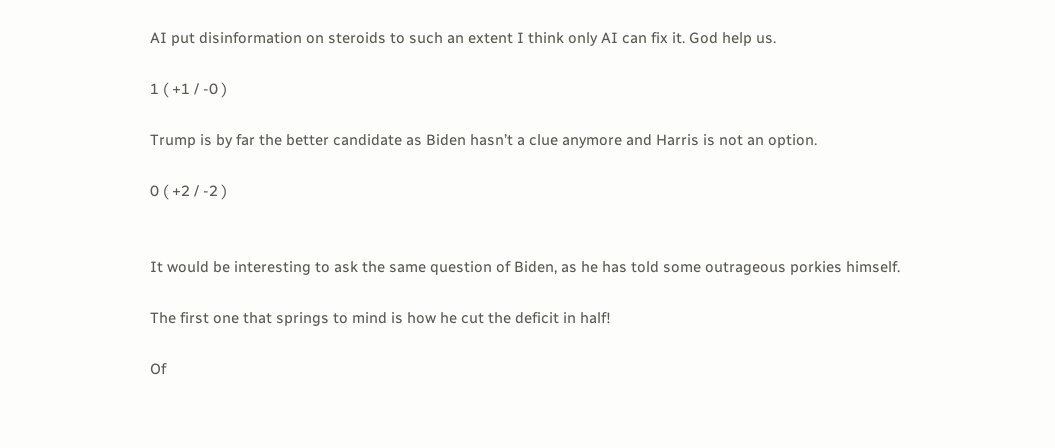AI put disinformation on steroids to such an extent I think only AI can fix it. God help us.

1 ( +1 / -0 )

Trump is by far the better candidate as Biden hasn’t a clue anymore and Harris is not an option.

0 ( +2 / -2 )


It would be interesting to ask the same question of Biden, as he has told some outrageous porkies himself.

The first one that springs to mind is how he cut the deficit in half!

Of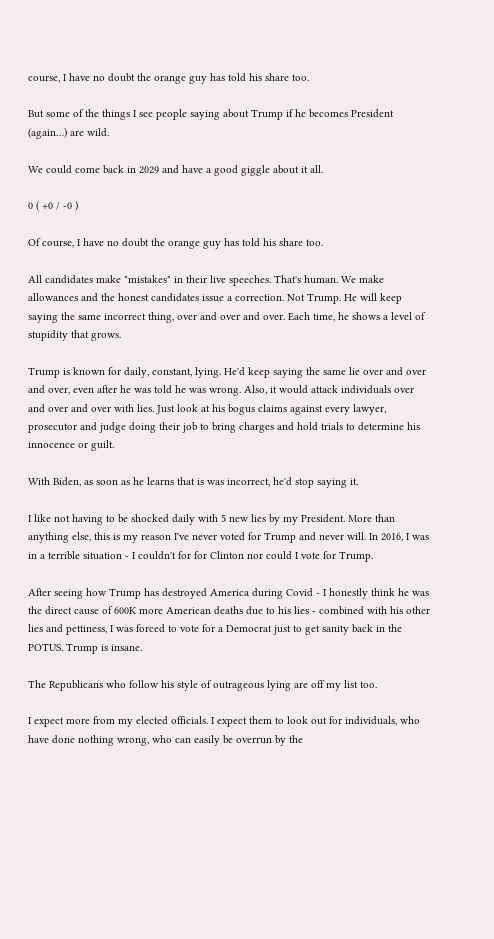course, I have no doubt the orange guy has told his share too.

But some of the things I see people saying about Trump if he becomes President (again…) are wild.

We could come back in 2029 and have a good giggle about it all.

0 ( +0 / -0 )

Of course, I have no doubt the orange guy has told his share too.

All candidates make "mistakes" in their live speeches. That's human. We make allowances and the honest candidates issue a correction. Not Trump. He will keep saying the same incorrect thing, over and over and over. Each time, he shows a level of stupidity that grows.

Trump is known for daily, constant, lying. He'd keep saying the same lie over and over and over, even after he was told he was wrong. Also, it would attack individuals over and over and over with lies. Just look at his bogus claims against every lawyer, prosecutor and judge doing their job to bring charges and hold trials to determine his innocence or guilt.

With Biden, as soon as he learns that is was incorrect, he'd stop saying it.

I like not having to be shocked daily with 5 new lies by my President. More than anything else, this is my reason I've never voted for Trump and never will. In 2016, I was in a terrible situation - I couldn't for for Clinton nor could I vote for Trump.

After seeing how Trump has destroyed America during Covid - I honestly think he was the direct cause of 600K more American deaths due to his lies - combined with his other lies and pettiness, I was forced to vote for a Democrat just to get sanity back in the POTUS. Trump is insane.

The Republicans who follow his style of outrageous lying are off my list too.

I expect more from my elected officials. I expect them to look out for individuals, who have done nothing wrong, who can easily be overrun by the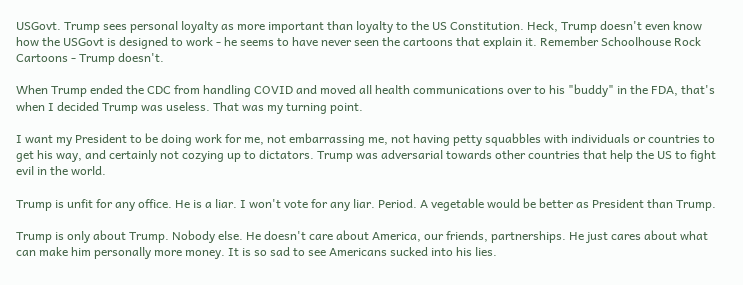USGovt. Trump sees personal loyalty as more important than loyalty to the US Constitution. Heck, Trump doesn't even know how the USGovt is designed to work - he seems to have never seen the cartoons that explain it. Remember Schoolhouse Rock Cartoons - Trump doesn't.

When Trump ended the CDC from handling COVID and moved all health communications over to his "buddy" in the FDA, that's when I decided Trump was useless. That was my turning point.

I want my President to be doing work for me, not embarrassing me, not having petty squabbles with individuals or countries to get his way, and certainly not cozying up to dictators. Trump was adversarial towards other countries that help the US to fight evil in the world.

Trump is unfit for any office. He is a liar. I won't vote for any liar. Period. A vegetable would be better as President than Trump.

Trump is only about Trump. Nobody else. He doesn't care about America, our friends, partnerships. He just cares about what can make him personally more money. It is so sad to see Americans sucked into his lies.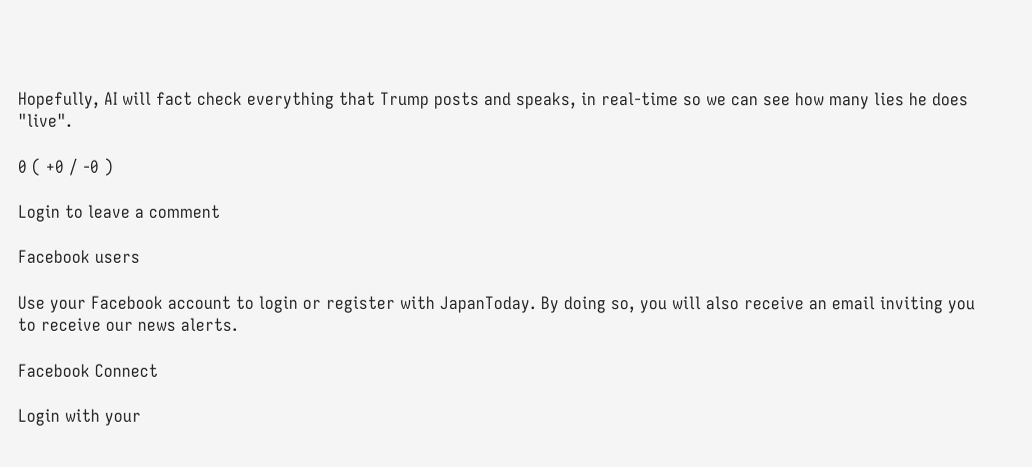Hopefully, AI will fact check everything that Trump posts and speaks, in real-time so we can see how many lies he does "live".

0 ( +0 / -0 )

Login to leave a comment

Facebook users

Use your Facebook account to login or register with JapanToday. By doing so, you will also receive an email inviting you to receive our news alerts.

Facebook Connect

Login with your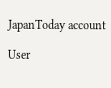JapanToday account

User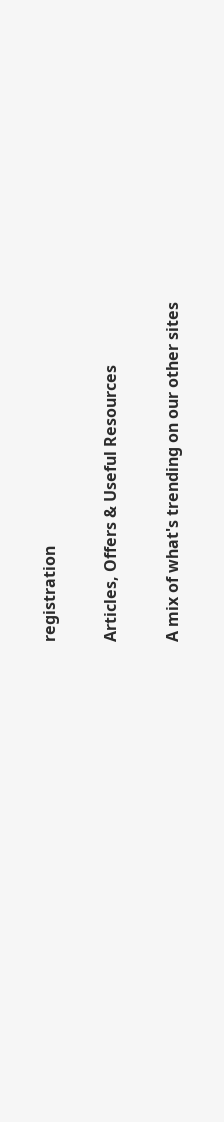registration

Articles, Offers & Useful Resources

A mix of what's trending on our other sites